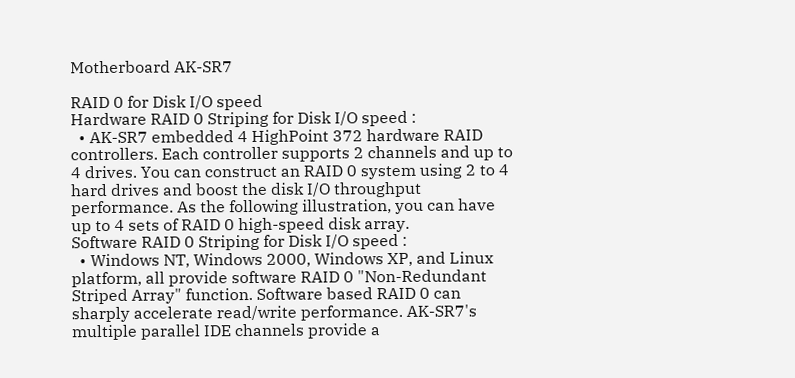Motherboard AK-SR7

RAID 0 for Disk I/O speed
Hardware RAID 0 Striping for Disk I/O speed :
  • AK-SR7 embedded 4 HighPoint 372 hardware RAID controllers. Each controller supports 2 channels and up to 4 drives. You can construct an RAID 0 system using 2 to 4 hard drives and boost the disk I/O throughput performance. As the following illustration, you can have up to 4 sets of RAID 0 high-speed disk array.
Software RAID 0 Striping for Disk I/O speed :
  • Windows NT, Windows 2000, Windows XP, and Linux platform, all provide software RAID 0 "Non-Redundant Striped Array" function. Software based RAID 0 can sharply accelerate read/write performance. AK-SR7's multiple parallel IDE channels provide a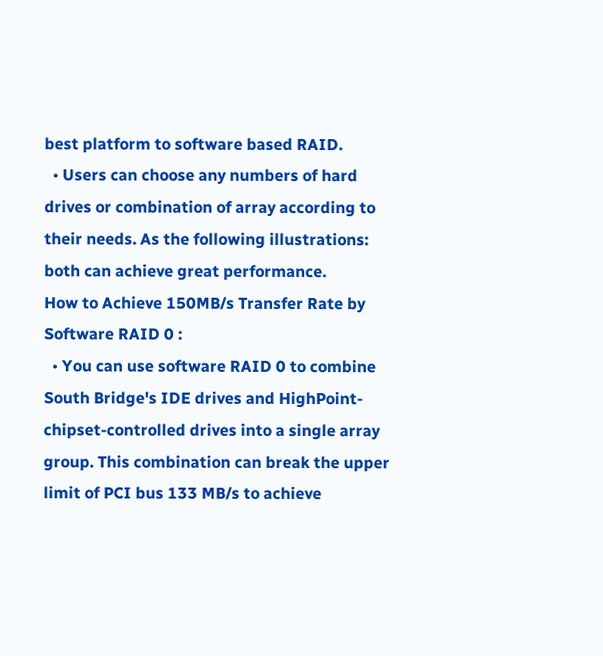best platform to software based RAID.
  • Users can choose any numbers of hard drives or combination of array according to their needs. As the following illustrations: both can achieve great performance.
How to Achieve 150MB/s Transfer Rate by Software RAID 0 :
  • You can use software RAID 0 to combine South Bridge's IDE drives and HighPoint-chipset-controlled drives into a single array group. This combination can break the upper limit of PCI bus 133 MB/s to achieve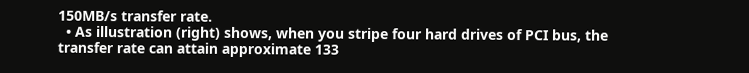150MB/s transfer rate.
  • As illustration (right) shows, when you stripe four hard drives of PCI bus, the transfer rate can attain approximate 133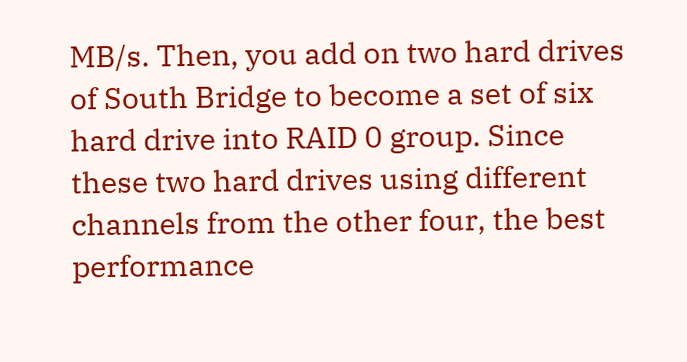MB/s. Then, you add on two hard drives of South Bridge to become a set of six hard drive into RAID 0 group. Since these two hard drives using different channels from the other four, the best performance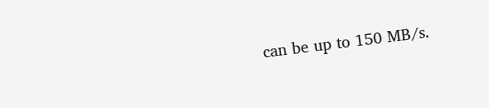can be up to 150 MB/s.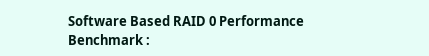Software Based RAID 0 Performance Benchmark :